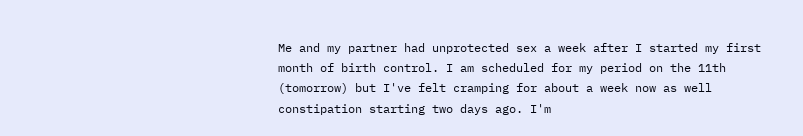Me and my partner had unprotected sex a week after I started my first month of birth control. I am scheduled for my period on the 11th (tomorrow) but I've felt cramping for about a week now as well constipation starting two days ago. I'm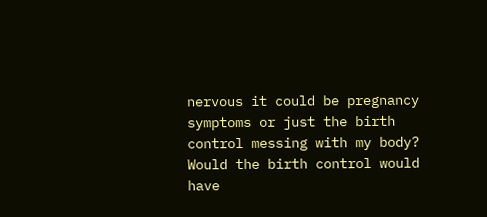nervous it could be pregnancy symptoms or just the birth control messing with my body? Would the birth control would have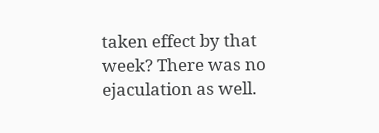taken effect by that week? There was no ejaculation as well.